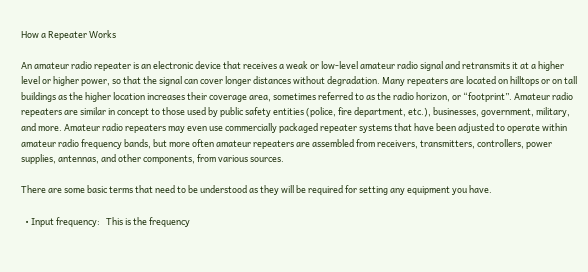How a Repeater Works

An amateur radio repeater is an electronic device that receives a weak or low-level amateur radio signal and retransmits it at a higher level or higher power, so that the signal can cover longer distances without degradation. Many repeaters are located on hilltops or on tall buildings as the higher location increases their coverage area, sometimes referred to as the radio horizon, or “footprint”. Amateur radio repeaters are similar in concept to those used by public safety entities (police, fire department, etc.), businesses, government, military, and more. Amateur radio repeaters may even use commercially packaged repeater systems that have been adjusted to operate within amateur radio frequency bands, but more often amateur repeaters are assembled from receivers, transmitters, controllers, power supplies, antennas, and other components, from various sources.

There are some basic terms that need to be understood as they will be required for setting any equipment you have.

  • Input frequency:   This is the frequency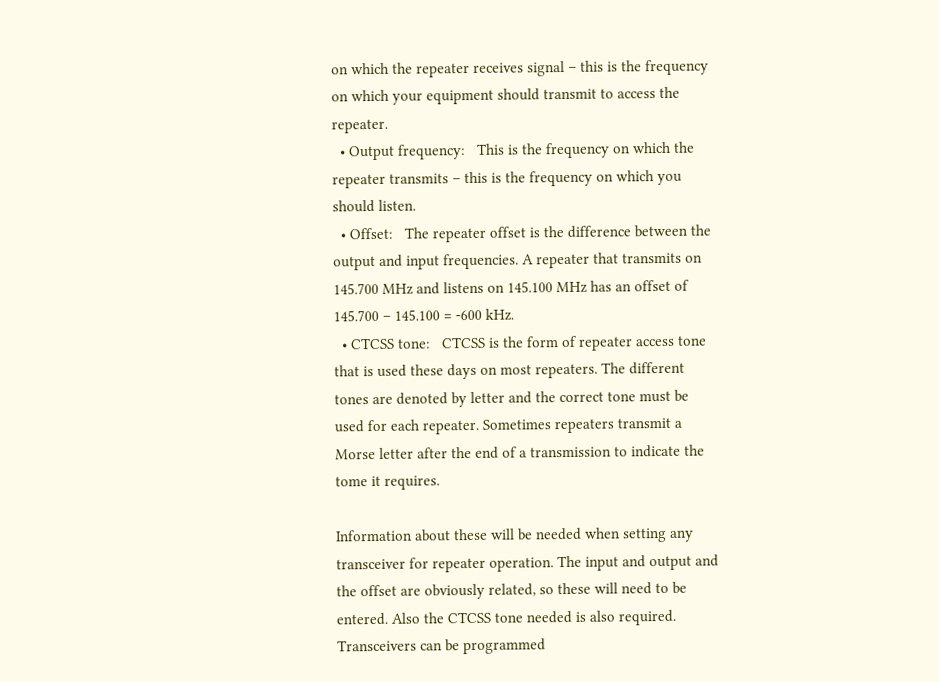on which the repeater receives signal – this is the frequency on which your equipment should transmit to access the repeater.
  • Output frequency:   This is the frequency on which the repeater transmits – this is the frequency on which you should listen.
  • Offset:   The repeater offset is the difference between the output and input frequencies. A repeater that transmits on 145.700 MHz and listens on 145.100 MHz has an offset of 145.700 – 145.100 = -600 kHz.
  • CTCSS tone:   CTCSS is the form of repeater access tone that is used these days on most repeaters. The different tones are denoted by letter and the correct tone must be used for each repeater. Sometimes repeaters transmit a Morse letter after the end of a transmission to indicate the tome it requires.

Information about these will be needed when setting any transceiver for repeater operation. The input and output and the offset are obviously related, so these will need to be entered. Also the CTCSS tone needed is also required. Transceivers can be programmed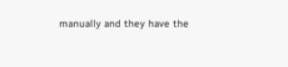manually and they have the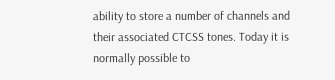ability to store a number of channels and their associated CTCSS tones. Today it is normally possible to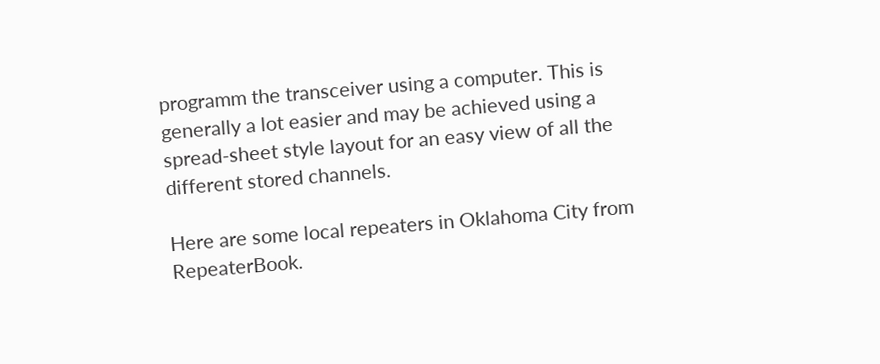programm the transceiver using a computer. This is generally a lot easier and may be achieved using a spread-sheet style layout for an easy view of all the different stored channels.

Here are some local repeaters in Oklahoma City from RepeaterBook.